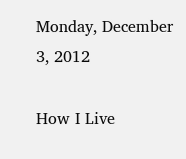Monday, December 3, 2012

How I Live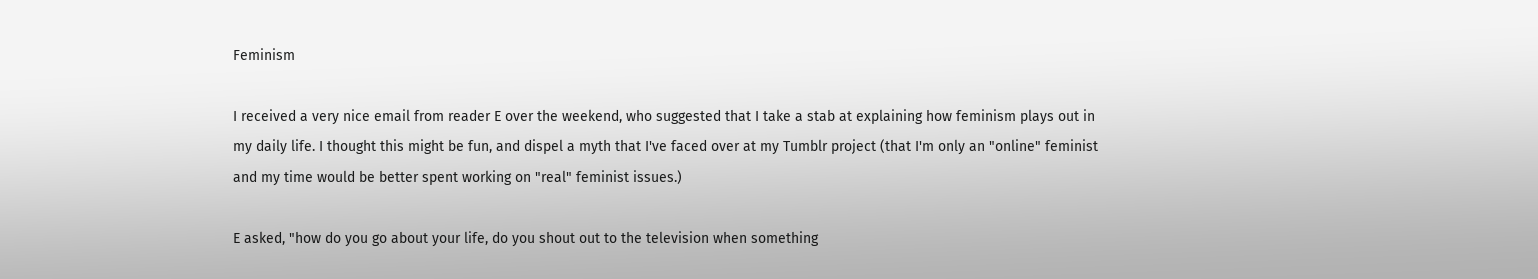Feminism

I received a very nice email from reader E over the weekend, who suggested that I take a stab at explaining how feminism plays out in my daily life. I thought this might be fun, and dispel a myth that I've faced over at my Tumblr project (that I'm only an "online" feminist and my time would be better spent working on "real" feminist issues.)

E asked, "how do you go about your life, do you shout out to the television when something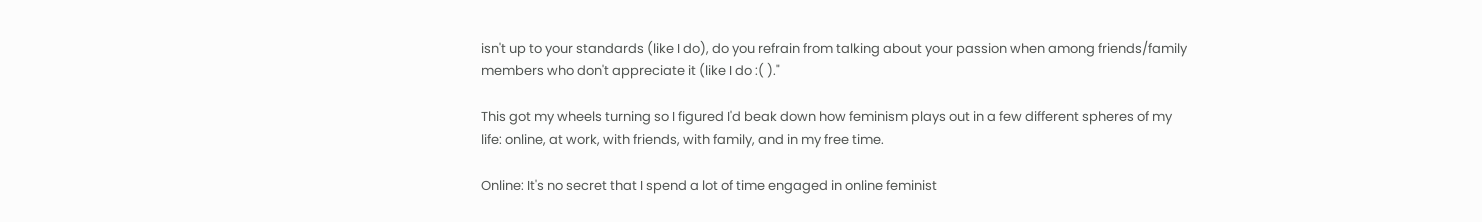isn't up to your standards (like I do), do you refrain from talking about your passion when among friends/family members who don't appreciate it (like I do :( )."

This got my wheels turning so I figured I'd beak down how feminism plays out in a few different spheres of my life: online, at work, with friends, with family, and in my free time.

Online: It's no secret that I spend a lot of time engaged in online feminist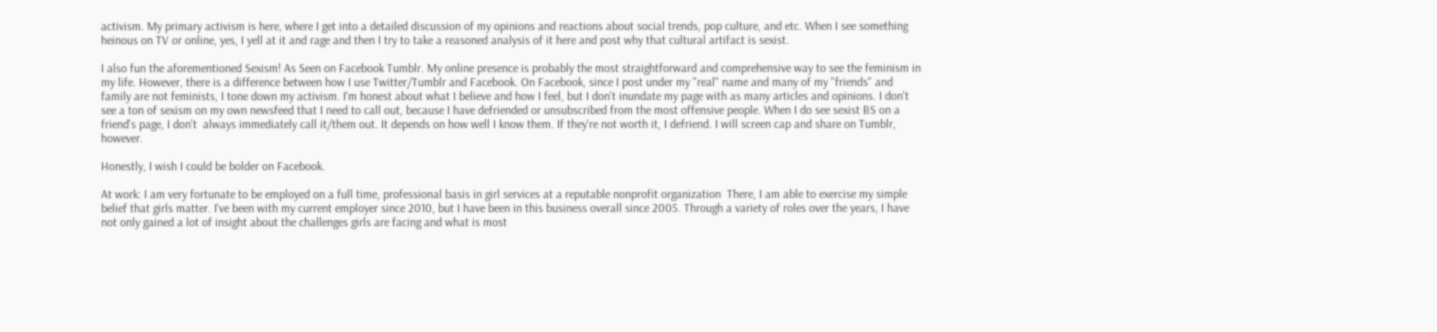activism. My primary activism is here, where I get into a detailed discussion of my opinions and reactions about social trends, pop culture, and etc. When I see something heinous on TV or online, yes, I yell at it and rage and then I try to take a reasoned analysis of it here and post why that cultural artifact is sexist.

I also fun the aforementioned Sexism! As Seen on Facebook Tumblr. My online presence is probably the most straightforward and comprehensive way to see the feminism in my life. However, there is a difference between how I use Twitter/Tumblr and Facebook. On Facebook, since I post under my "real" name and many of my "friends" and family are not feminists, I tone down my activism. I'm honest about what I believe and how I feel, but I don't inundate my page with as many articles and opinions. I don't see a ton of sexism on my own newsfeed that I need to call out, because I have defriended or unsubscribed from the most offensive people. When I do see sexist BS on a friend's page, I don't  always immediately call it/them out. It depends on how well I know them. If they're not worth it, I defriend. I will screen cap and share on Tumblr, however.

Honestly, I wish I could be bolder on Facebook.

At work: I am very fortunate to be employed on a full time, professional basis in girl services at a reputable nonprofit organization  There, I am able to exercise my simple belief that girls matter. I've been with my current employer since 2010, but I have been in this business overall since 2005. Through a variety of roles over the years, I have not only gained a lot of insight about the challenges girls are facing and what is most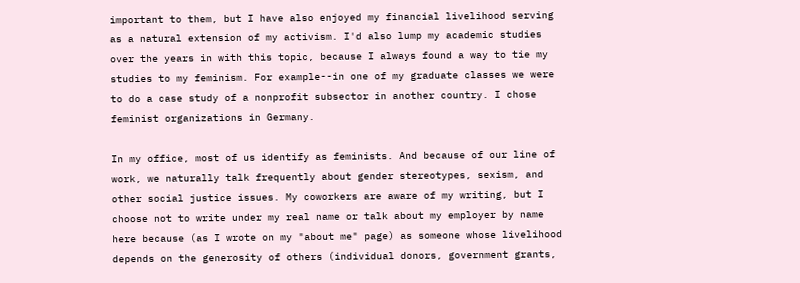important to them, but I have also enjoyed my financial livelihood serving as a natural extension of my activism. I'd also lump my academic studies over the years in with this topic, because I always found a way to tie my studies to my feminism. For example--in one of my graduate classes we were to do a case study of a nonprofit subsector in another country. I chose feminist organizations in Germany.

In my office, most of us identify as feminists. And because of our line of work, we naturally talk frequently about gender stereotypes, sexism, and other social justice issues. My coworkers are aware of my writing, but I choose not to write under my real name or talk about my employer by name here because (as I wrote on my "about me" page) as someone whose livelihood depends on the generosity of others (individual donors, government grants,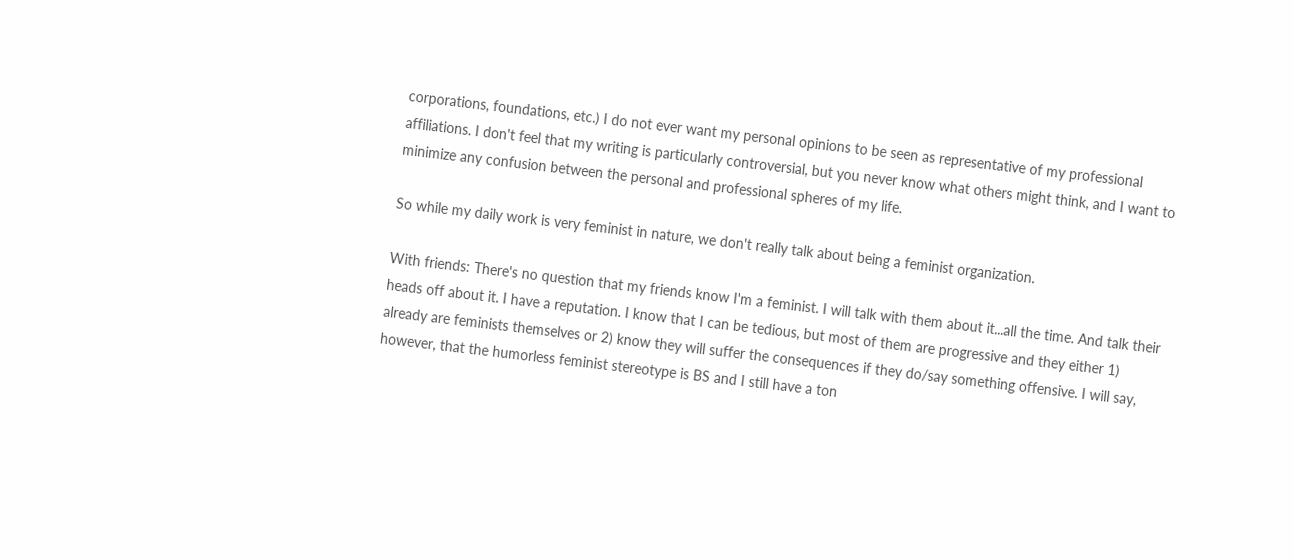corporations, foundations, etc.) I do not ever want my personal opinions to be seen as representative of my professional affiliations. I don't feel that my writing is particularly controversial, but you never know what others might think, and I want to minimize any confusion between the personal and professional spheres of my life.

So while my daily work is very feminist in nature, we don't really talk about being a feminist organization.

With friends: There's no question that my friends know I'm a feminist. I will talk with them about it...all the time. And talk their heads off about it. I have a reputation. I know that I can be tedious, but most of them are progressive and they either 1) already are feminists themselves or 2) know they will suffer the consequences if they do/say something offensive. I will say, however, that the humorless feminist stereotype is BS and I still have a ton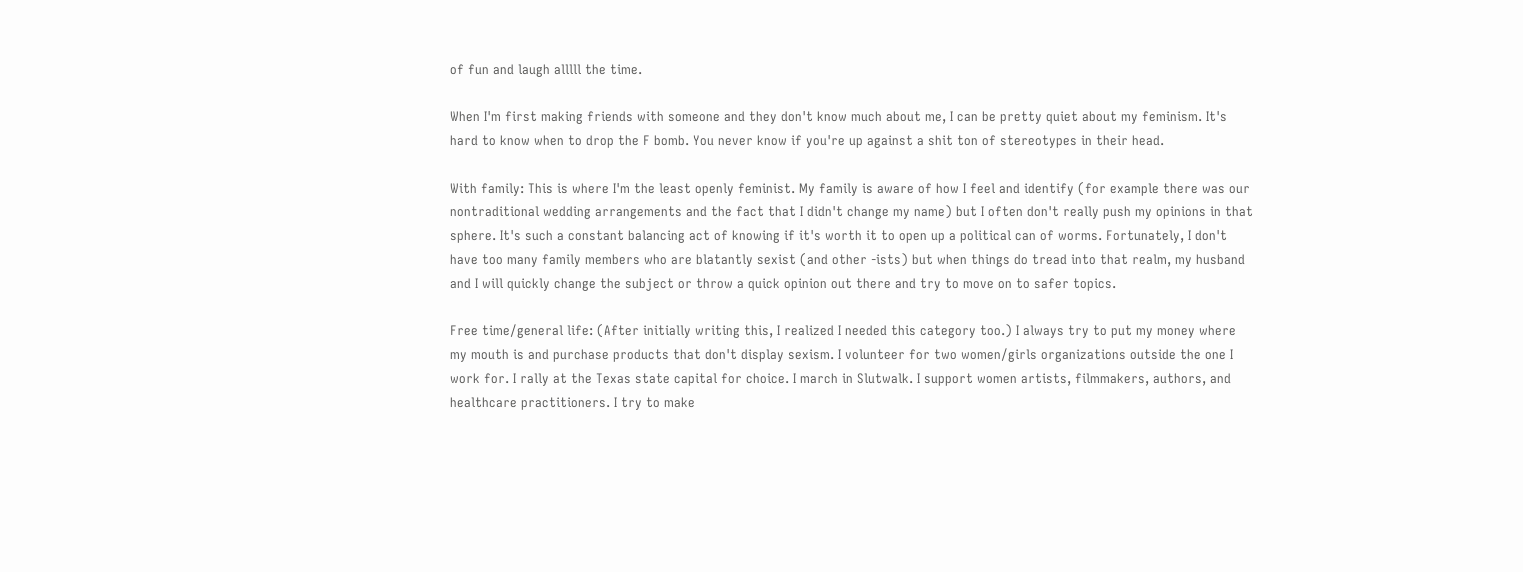of fun and laugh alllll the time.

When I'm first making friends with someone and they don't know much about me, I can be pretty quiet about my feminism. It's hard to know when to drop the F bomb. You never know if you're up against a shit ton of stereotypes in their head.

With family: This is where I'm the least openly feminist. My family is aware of how I feel and identify (for example there was our nontraditional wedding arrangements and the fact that I didn't change my name) but I often don't really push my opinions in that sphere. It's such a constant balancing act of knowing if it's worth it to open up a political can of worms. Fortunately, I don't have too many family members who are blatantly sexist (and other -ists) but when things do tread into that realm, my husband and I will quickly change the subject or throw a quick opinion out there and try to move on to safer topics.

Free time/general life: (After initially writing this, I realized I needed this category too.) I always try to put my money where my mouth is and purchase products that don't display sexism. I volunteer for two women/girls organizations outside the one I work for. I rally at the Texas state capital for choice. I march in Slutwalk. I support women artists, filmmakers, authors, and healthcare practitioners. I try to make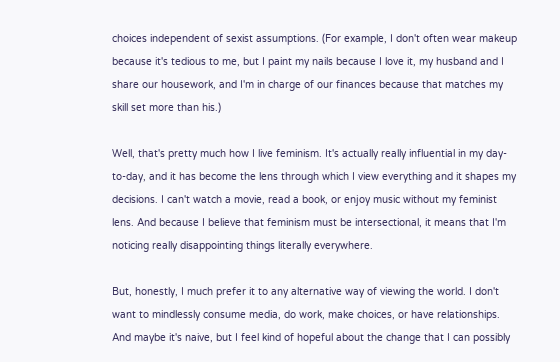choices independent of sexist assumptions. (For example, I don't often wear makeup because it's tedious to me, but I paint my nails because I love it, my husband and I share our housework, and I'm in charge of our finances because that matches my skill set more than his.)

Well, that's pretty much how I live feminism. It's actually really influential in my day-to-day, and it has become the lens through which I view everything and it shapes my decisions. I can't watch a movie, read a book, or enjoy music without my feminist lens. And because I believe that feminism must be intersectional, it means that I'm noticing really disappointing things literally everywhere.

But, honestly, I much prefer it to any alternative way of viewing the world. I don't want to mindlessly consume media, do work, make choices, or have relationships. And maybe it's naive, but I feel kind of hopeful about the change that I can possibly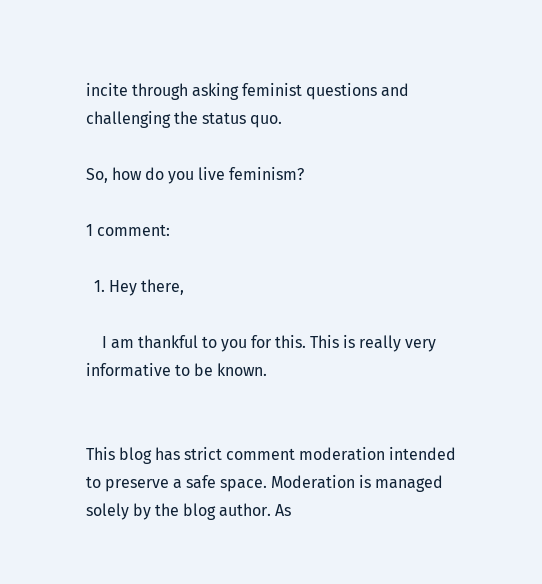incite through asking feminist questions and challenging the status quo.

So, how do you live feminism?

1 comment:

  1. Hey there,

    I am thankful to you for this. This is really very informative to be known.


This blog has strict comment moderation intended to preserve a safe space. Moderation is managed solely by the blog author. As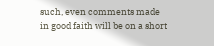such, even comments made in good faith will be on a short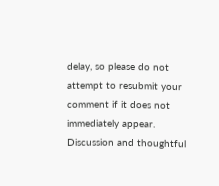delay, so please do not attempt to resubmit your comment if it does not immediately appear. Discussion and thoughtful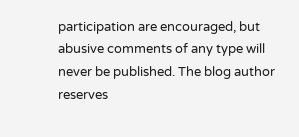participation are encouraged, but abusive comments of any type will never be published. The blog author reserves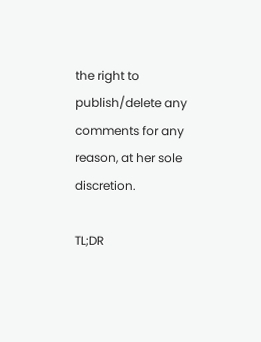the right to publish/delete any comments for any reason, at her sole discretion.

TL;DR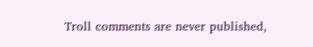Troll comments are never published,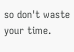so don't waste your time.